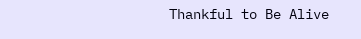Thankful to Be Alive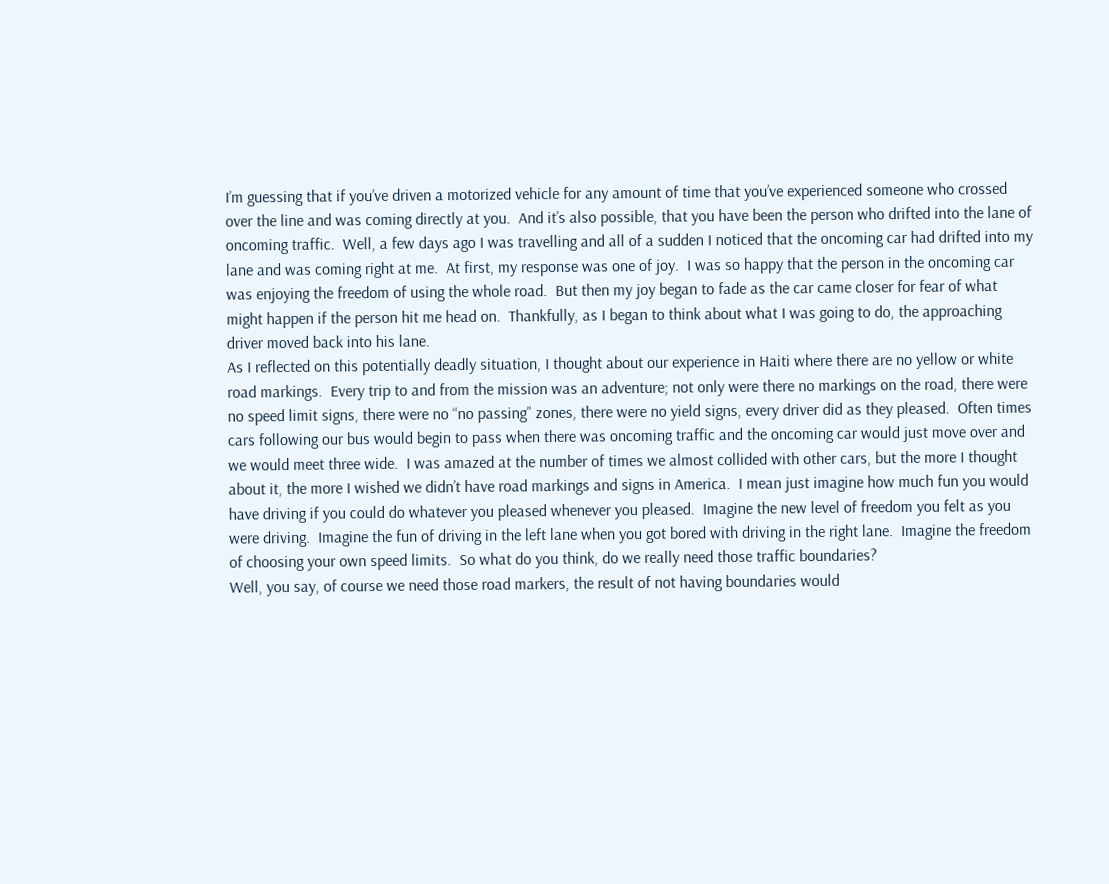I’m guessing that if you’ve driven a motorized vehicle for any amount of time that you’ve experienced someone who crossed over the line and was coming directly at you.  And it’s also possible, that you have been the person who drifted into the lane of oncoming traffic.  Well, a few days ago I was travelling and all of a sudden I noticed that the oncoming car had drifted into my lane and was coming right at me.  At first, my response was one of joy.  I was so happy that the person in the oncoming car was enjoying the freedom of using the whole road.  But then my joy began to fade as the car came closer for fear of what might happen if the person hit me head on.  Thankfully, as I began to think about what I was going to do, the approaching driver moved back into his lane.
As I reflected on this potentially deadly situation, I thought about our experience in Haiti where there are no yellow or white road markings.  Every trip to and from the mission was an adventure; not only were there no markings on the road, there were no speed limit signs, there were no “no passing” zones, there were no yield signs, every driver did as they pleased.  Often times cars following our bus would begin to pass when there was oncoming traffic and the oncoming car would just move over and we would meet three wide.  I was amazed at the number of times we almost collided with other cars, but the more I thought about it, the more I wished we didn’t have road markings and signs in America.  I mean just imagine how much fun you would have driving if you could do whatever you pleased whenever you pleased.  Imagine the new level of freedom you felt as you were driving.  Imagine the fun of driving in the left lane when you got bored with driving in the right lane.  Imagine the freedom of choosing your own speed limits.  So what do you think, do we really need those traffic boundaries?
Well, you say, of course we need those road markers, the result of not having boundaries would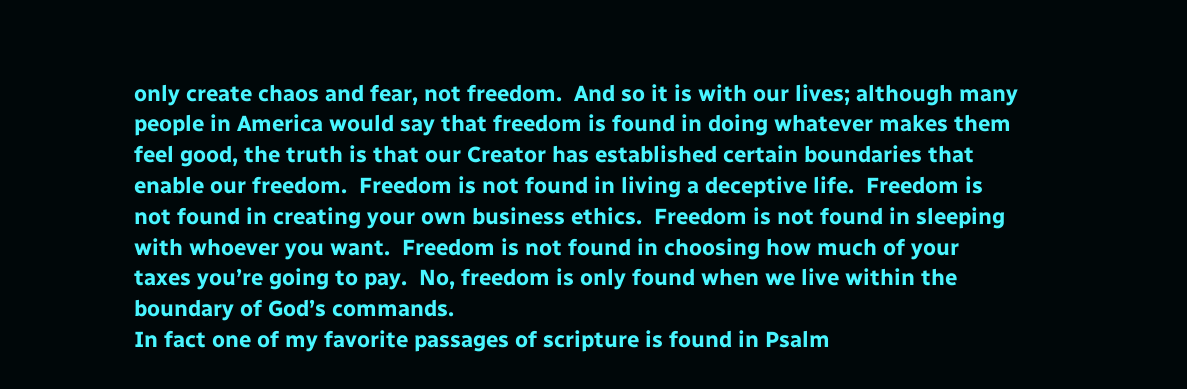only create chaos and fear, not freedom.  And so it is with our lives; although many people in America would say that freedom is found in doing whatever makes them feel good, the truth is that our Creator has established certain boundaries that enable our freedom.  Freedom is not found in living a deceptive life.  Freedom is not found in creating your own business ethics.  Freedom is not found in sleeping with whoever you want.  Freedom is not found in choosing how much of your taxes you’re going to pay.  No, freedom is only found when we live within the boundary of God’s commands.
In fact one of my favorite passages of scripture is found in Psalm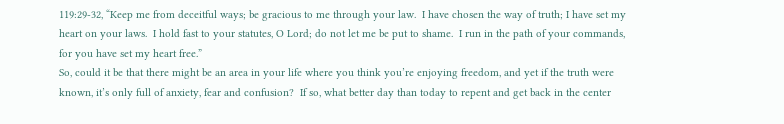119:29-32, “Keep me from deceitful ways; be gracious to me through your law.  I have chosen the way of truth; I have set my heart on your laws.  I hold fast to your statutes, O Lord; do not let me be put to shame.  I run in the path of your commands, for you have set my heart free.”
So, could it be that there might be an area in your life where you think you’re enjoying freedom, and yet if the truth were known, it’s only full of anxiety, fear and confusion?  If so, what better day than today to repent and get back in the center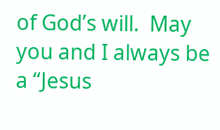of God’s will.  May you and I always be a “Jesus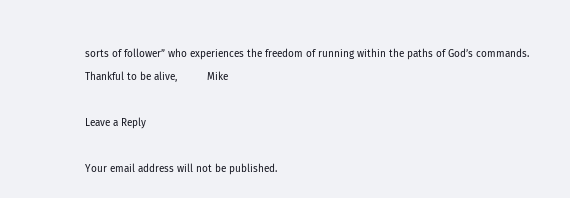sorts of follower” who experiences the freedom of running within the paths of God’s commands.
Thankful to be alive,          Mike

Leave a Reply

Your email address will not be published.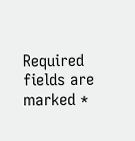Required fields are marked *